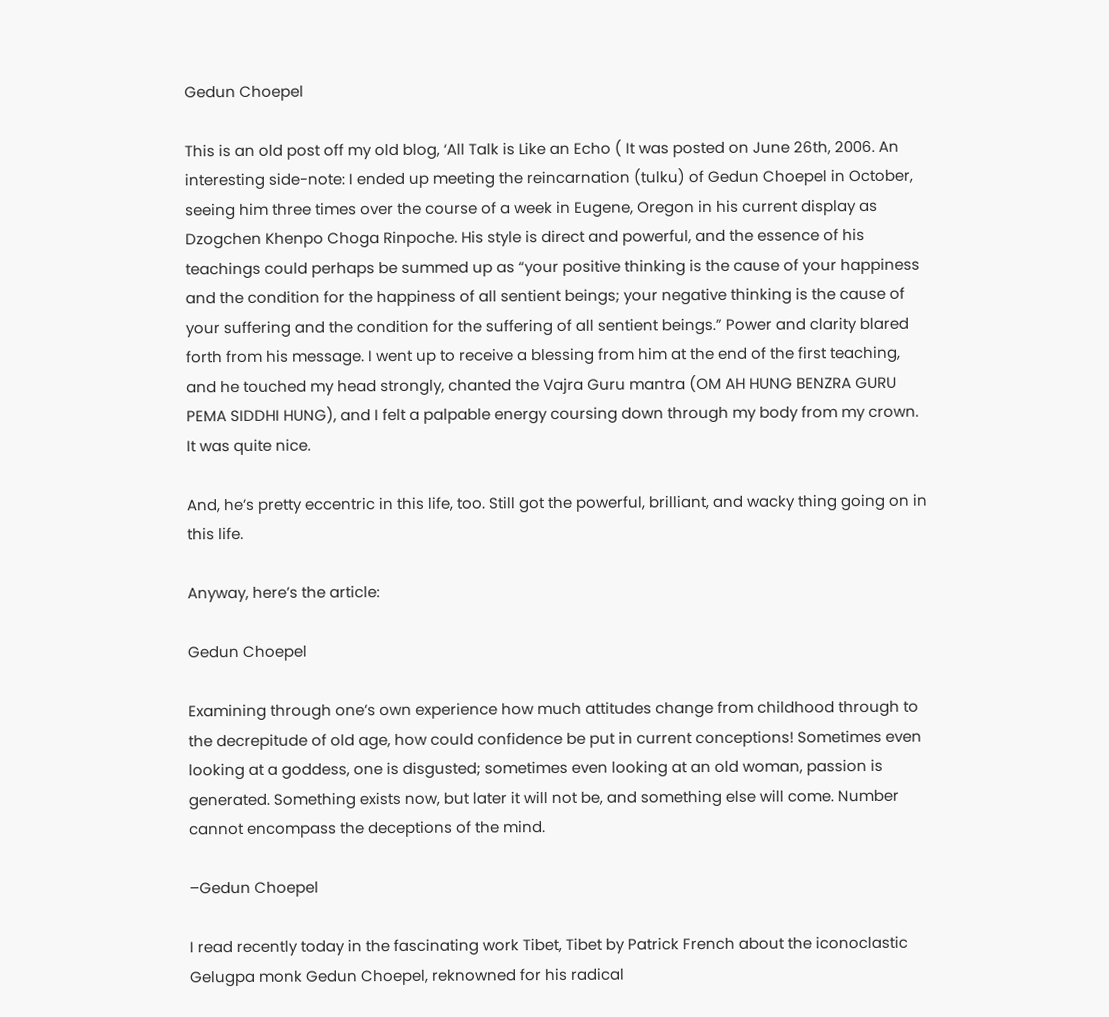Gedun Choepel

This is an old post off my old blog, ‘All Talk is Like an Echo ( It was posted on June 26th, 2006. An interesting side-note: I ended up meeting the reincarnation (tulku) of Gedun Choepel in October, seeing him three times over the course of a week in Eugene, Oregon in his current display as Dzogchen Khenpo Choga Rinpoche. His style is direct and powerful, and the essence of his teachings could perhaps be summed up as “your positive thinking is the cause of your happiness and the condition for the happiness of all sentient beings; your negative thinking is the cause of your suffering and the condition for the suffering of all sentient beings.” Power and clarity blared forth from his message. I went up to receive a blessing from him at the end of the first teaching, and he touched my head strongly, chanted the Vajra Guru mantra (OM AH HUNG BENZRA GURU PEMA SIDDHI HUNG), and I felt a palpable energy coursing down through my body from my crown. It was quite nice.

And, he’s pretty eccentric in this life, too. Still got the powerful, brilliant, and wacky thing going on in this life.

Anyway, here’s the article:

Gedun Choepel

Examining through one’s own experience how much attitudes change from childhood through to the decrepitude of old age, how could confidence be put in current conceptions! Sometimes even looking at a goddess, one is disgusted; sometimes even looking at an old woman, passion is generated. Something exists now, but later it will not be, and something else will come. Number cannot encompass the deceptions of the mind.

–Gedun Choepel

I read recently today in the fascinating work Tibet, Tibet by Patrick French about the iconoclastic Gelugpa monk Gedun Choepel, reknowned for his radical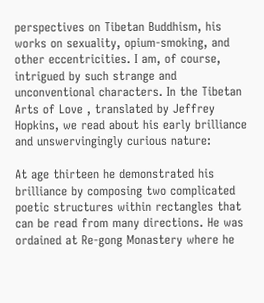perspectives on Tibetan Buddhism, his works on sexuality, opium-smoking, and other eccentricities. I am, of course, intrigued by such strange and unconventional characters. In the Tibetan Arts of Love , translated by Jeffrey Hopkins, we read about his early brilliance and unswervingingly curious nature:

At age thirteen he demonstrated his brilliance by composing two complicated poetic structures within rectangles that can be read from many directions. He was ordained at Re-gong Monastery where he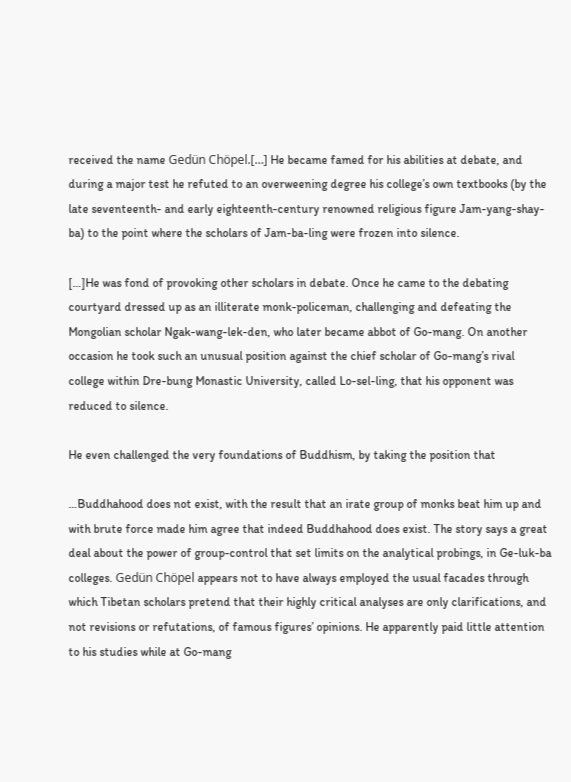received the name Gedün Chöpel.[…] He became famed for his abilities at debate, and during a major test he refuted to an overweening degree his college’s own textbooks (by the late seventeenth- and early eighteenth-century renowned religious figure Jam-yang-shay-ba) to the point where the scholars of Jam-ba-ling were frozen into silence.

[…]He was fond of provoking other scholars in debate. Once he came to the debating courtyard dressed up as an illiterate monk-policeman, challenging and defeating the Mongolian scholar Ngak-wang-lek-den, who later became abbot of Go-mang. On another occasion he took such an unusual position against the chief scholar of Go-mang’s rival college within Dre-bung Monastic University, called Lo-sel-ling, that his opponent was reduced to silence.

He even challenged the very foundations of Buddhism, by taking the position that

…Buddhahood does not exist, with the result that an irate group of monks beat him up and with brute force made him agree that indeed Buddhahood does exist. The story says a great deal about the power of group-control that set limits on the analytical probings, in Ge-luk-ba colleges. Gedün Chöpel appears not to have always employed the usual facades through which Tibetan scholars pretend that their highly critical analyses are only clarifications, and not revisions or refutations, of famous figures’ opinions. He apparently paid little attention to his studies while at Go-mang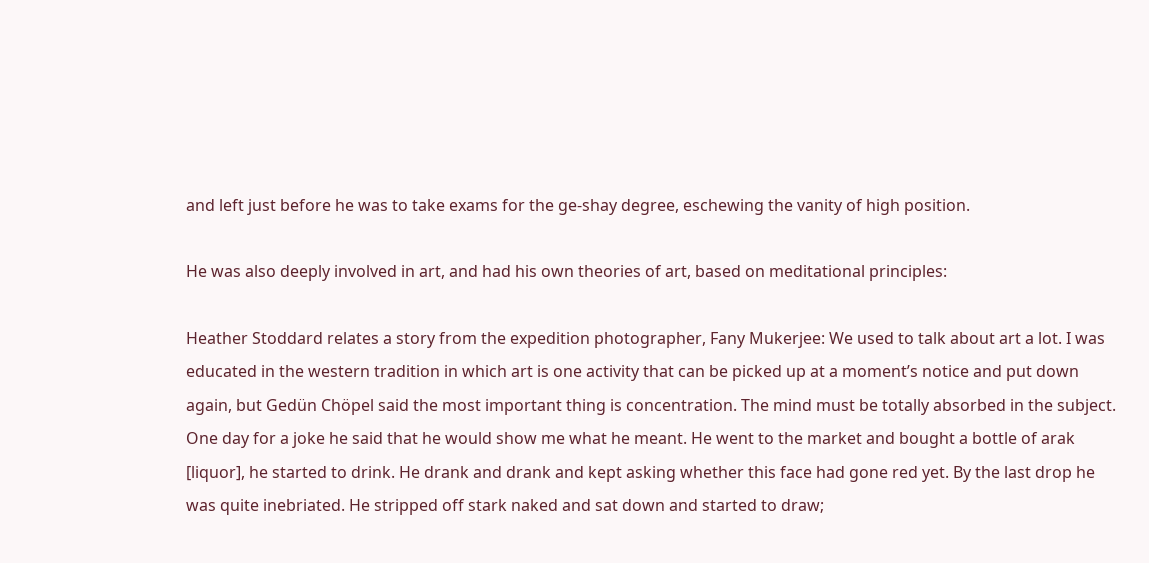and left just before he was to take exams for the ge-shay degree, eschewing the vanity of high position.

He was also deeply involved in art, and had his own theories of art, based on meditational principles:

Heather Stoddard relates a story from the expedition photographer, Fany Mukerjee: We used to talk about art a lot. I was educated in the western tradition in which art is one activity that can be picked up at a moment’s notice and put down again, but Gedün Chöpel said the most important thing is concentration. The mind must be totally absorbed in the subject. One day for a joke he said that he would show me what he meant. He went to the market and bought a bottle of arak [liquor], he started to drink. He drank and drank and kept asking whether this face had gone red yet. By the last drop he was quite inebriated. He stripped off stark naked and sat down and started to draw;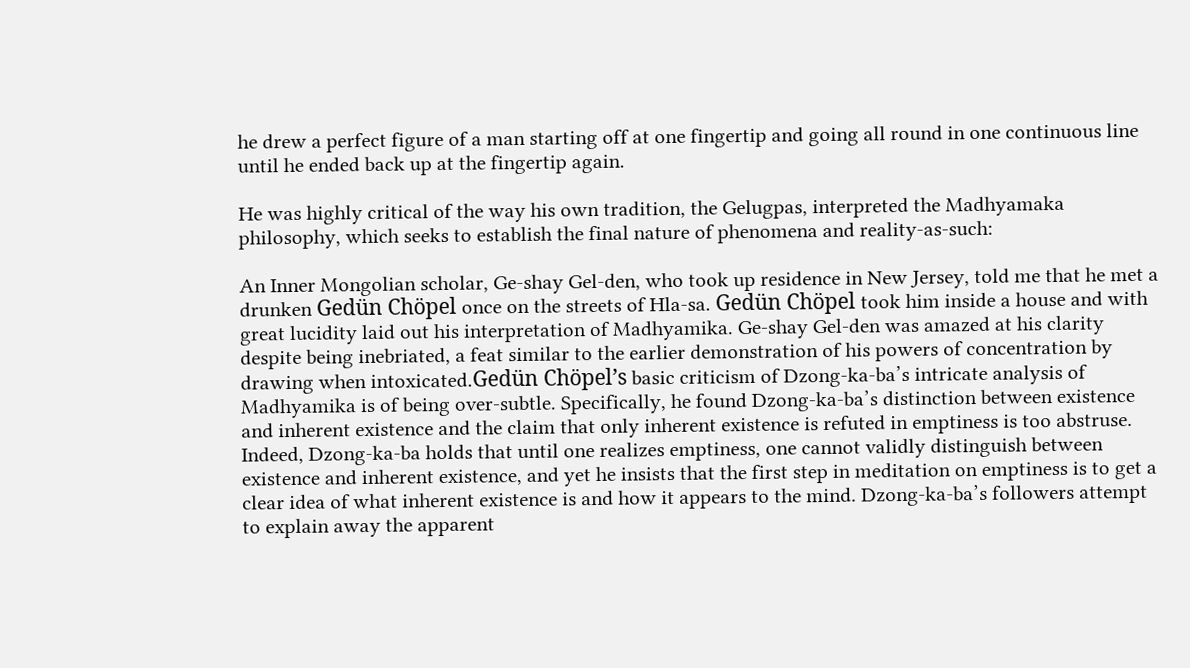he drew a perfect figure of a man starting off at one fingertip and going all round in one continuous line until he ended back up at the fingertip again.

He was highly critical of the way his own tradition, the Gelugpas, interpreted the Madhyamaka philosophy, which seeks to establish the final nature of phenomena and reality-as-such:

An Inner Mongolian scholar, Ge-shay Gel-den, who took up residence in New Jersey, told me that he met a drunken Gedün Chöpel once on the streets of Hla-sa. Gedün Chöpel took him inside a house and with great lucidity laid out his interpretation of Madhyamika. Ge-shay Gel-den was amazed at his clarity despite being inebriated, a feat similar to the earlier demonstration of his powers of concentration by drawing when intoxicated.Gedün Chöpel’s basic criticism of Dzong-ka-ba’s intricate analysis of Madhyamika is of being over-subtle. Specifically, he found Dzong-ka-ba’s distinction between existence and inherent existence and the claim that only inherent existence is refuted in emptiness is too abstruse. Indeed, Dzong-ka-ba holds that until one realizes emptiness, one cannot validly distinguish between existence and inherent existence, and yet he insists that the first step in meditation on emptiness is to get a clear idea of what inherent existence is and how it appears to the mind. Dzong-ka-ba’s followers attempt to explain away the apparent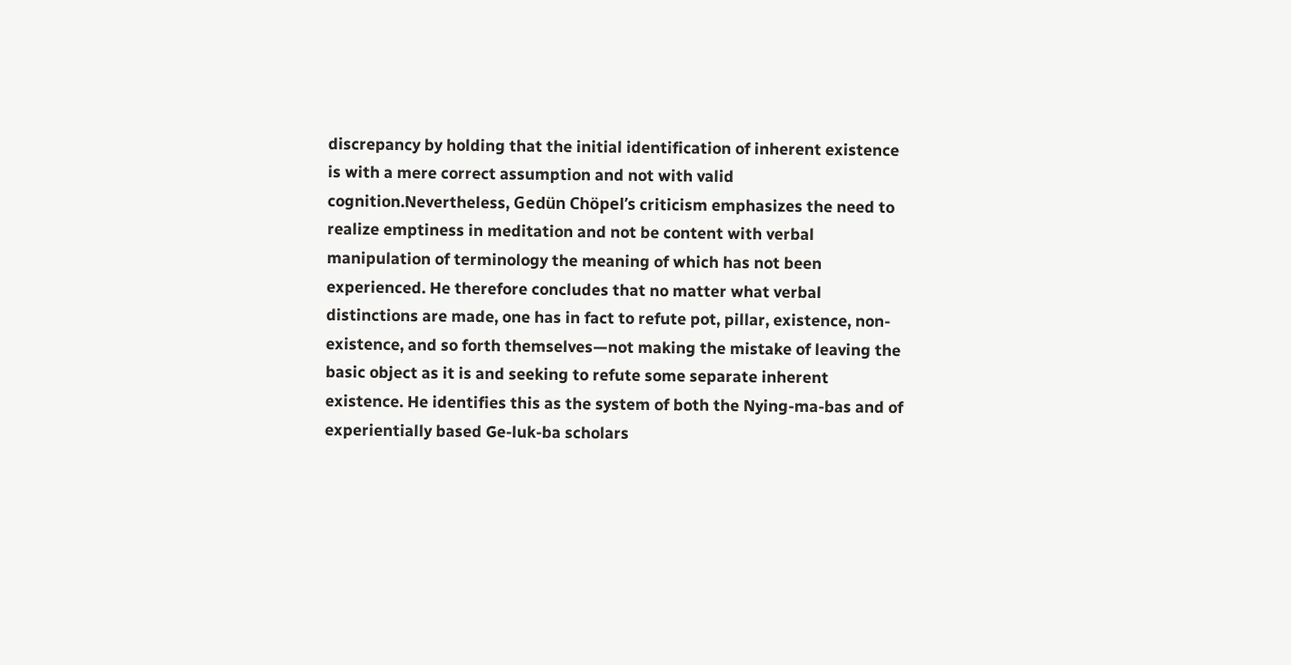discrepancy by holding that the initial identification of inherent existence is with a mere correct assumption and not with valid cognition.Nevertheless, Gedün Chöpel’s criticism emphasizes the need to realize emptiness in meditation and not be content with verbal manipulation of terminology the meaning of which has not been experienced. He therefore concludes that no matter what verbal distinctions are made, one has in fact to refute pot, pillar, existence, non-existence, and so forth themselves—not making the mistake of leaving the basic object as it is and seeking to refute some separate inherent existence. He identifies this as the system of both the Nying-ma-bas and of experientially based Ge-luk-ba scholars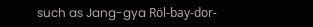such as Jang-gya Röl-bay-dor-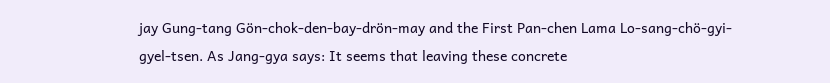jay Gung-tang Gön-chok-den-bay-drön-may and the First Pan-chen Lama Lo-sang-chö-gyi-gyel-tsen. As Jang-gya says: It seems that leaving these concrete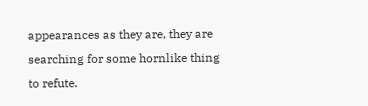appearances as they are, they are searching for some hornlike thing to refute.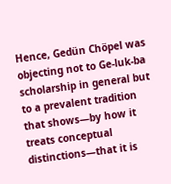Hence, Gedün Chöpel was objecting not to Ge-luk-ba scholarship in general but to a prevalent tradition that shows—by how it treats conceptual distinctions—that it is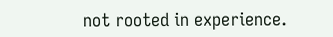not rooted in experience.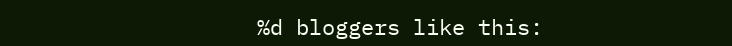%d bloggers like this: